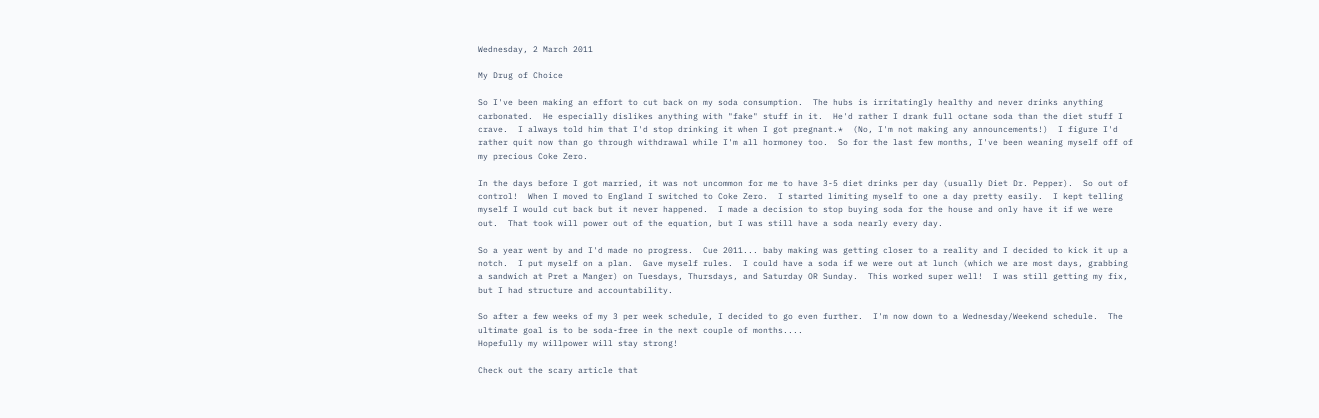Wednesday, 2 March 2011

My Drug of Choice

So I've been making an effort to cut back on my soda consumption.  The hubs is irritatingly healthy and never drinks anything carbonated.  He especially dislikes anything with "fake" stuff in it.  He'd rather I drank full octane soda than the diet stuff I crave.  I always told him that I'd stop drinking it when I got pregnant.*  (No, I'm not making any announcements!)  I figure I'd rather quit now than go through withdrawal while I'm all hormoney too.  So for the last few months, I've been weaning myself off of my precious Coke Zero.

In the days before I got married, it was not uncommon for me to have 3-5 diet drinks per day (usually Diet Dr. Pepper).  So out of control!  When I moved to England I switched to Coke Zero.  I started limiting myself to one a day pretty easily.  I kept telling myself I would cut back but it never happened.  I made a decision to stop buying soda for the house and only have it if we were out.  That took will power out of the equation, but I was still have a soda nearly every day.

So a year went by and I'd made no progress.  Cue 2011... baby making was getting closer to a reality and I decided to kick it up a notch.  I put myself on a plan.  Gave myself rules.  I could have a soda if we were out at lunch (which we are most days, grabbing a sandwich at Pret a Manger) on Tuesdays, Thursdays, and Saturday OR Sunday.  This worked super well!  I was still getting my fix, but I had structure and accountability.

So after a few weeks of my 3 per week schedule, I decided to go even further.  I'm now down to a Wednesday/Weekend schedule.  The ultimate goal is to be soda-free in the next couple of months....
Hopefully my willpower will stay strong!

Check out the scary article that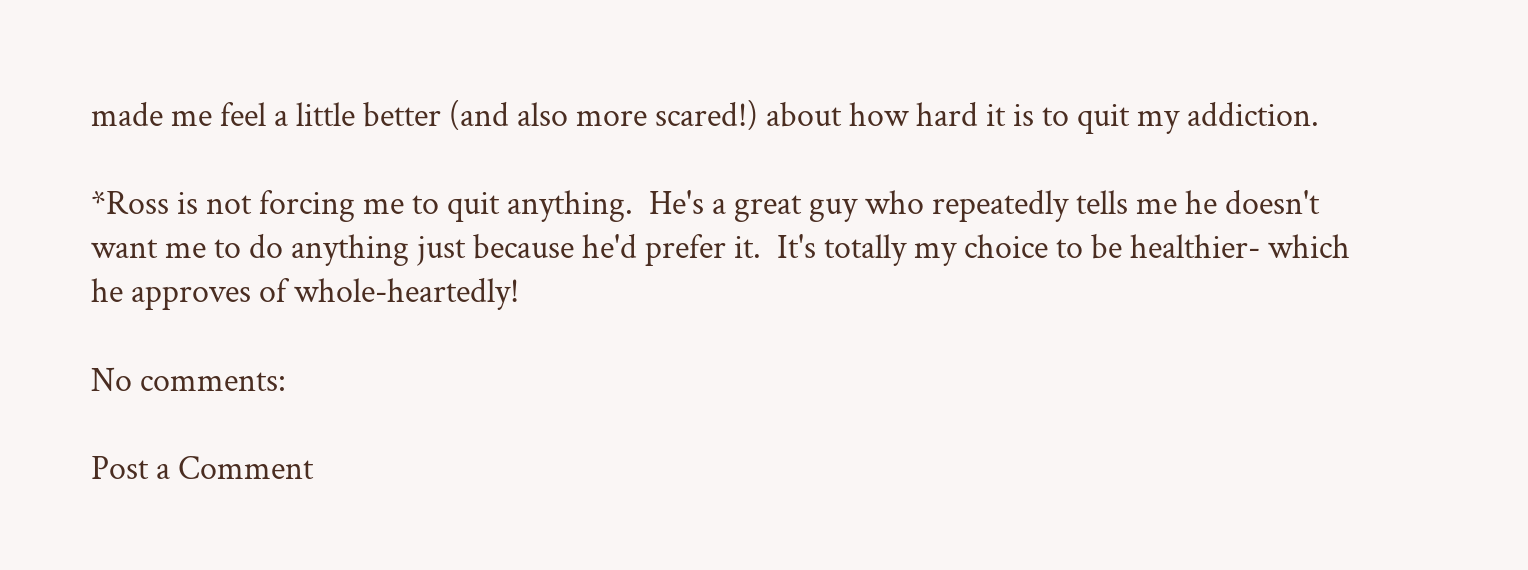made me feel a little better (and also more scared!) about how hard it is to quit my addiction.

*Ross is not forcing me to quit anything.  He's a great guy who repeatedly tells me he doesn't want me to do anything just because he'd prefer it.  It's totally my choice to be healthier- which he approves of whole-heartedly!

No comments:

Post a Comment